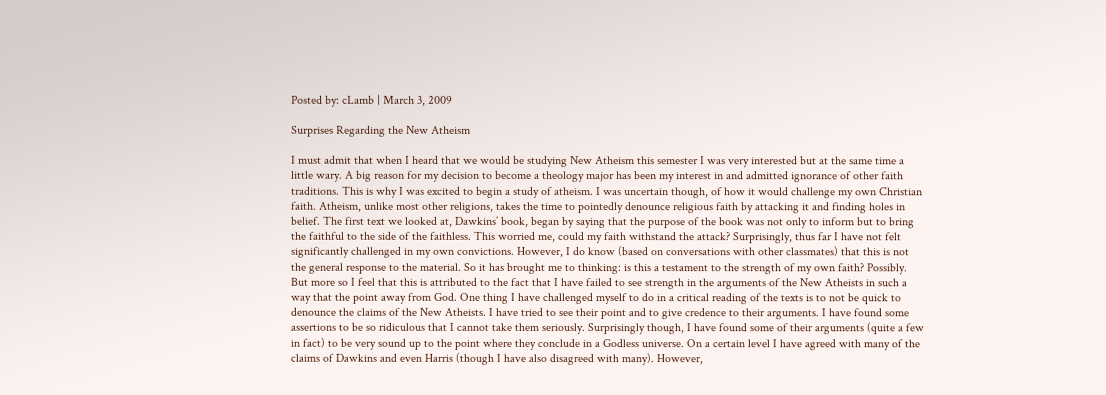Posted by: cLamb | March 3, 2009

Surprises Regarding the New Atheism

I must admit that when I heard that we would be studying New Atheism this semester I was very interested but at the same time a little wary. A big reason for my decision to become a theology major has been my interest in and admitted ignorance of other faith traditions. This is why I was excited to begin a study of atheism. I was uncertain though, of how it would challenge my own Christian faith. Atheism, unlike most other religions, takes the time to pointedly denounce religious faith by attacking it and finding holes in belief. The first text we looked at, Dawkins’ book, began by saying that the purpose of the book was not only to inform but to bring the faithful to the side of the faithless. This worried me, could my faith withstand the attack? Surprisingly, thus far I have not felt significantly challenged in my own convictions. However, I do know (based on conversations with other classmates) that this is not the general response to the material. So it has brought me to thinking: is this a testament to the strength of my own faith? Possibly. But more so I feel that this is attributed to the fact that I have failed to see strength in the arguments of the New Atheists in such a way that the point away from God. One thing I have challenged myself to do in a critical reading of the texts is to not be quick to denounce the claims of the New Atheists. I have tried to see their point and to give credence to their arguments. I have found some assertions to be so ridiculous that I cannot take them seriously. Surprisingly though, I have found some of their arguments (quite a few in fact) to be very sound up to the point where they conclude in a Godless universe. On a certain level I have agreed with many of the claims of Dawkins and even Harris (though I have also disagreed with many). However,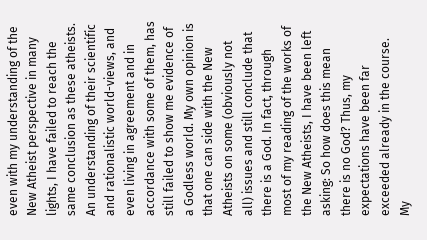even with my understanding of the New Atheist perspective in many lights, I have failed to reach the same conclusion as these atheists. An understanding of their scientific and rationalistic world-views, and even living in agreement and in accordance with some of them, has still failed to show me evidence of a Godless world. My own opinion is that one can side with the New Atheists on some (obviously not all) issues and still conclude that there is a God. In fact, through most of my reading of the works of the New Atheists, I have been left asking: So how does this mean there is no God? Thus, my expectations have been far exceeded already in the course. My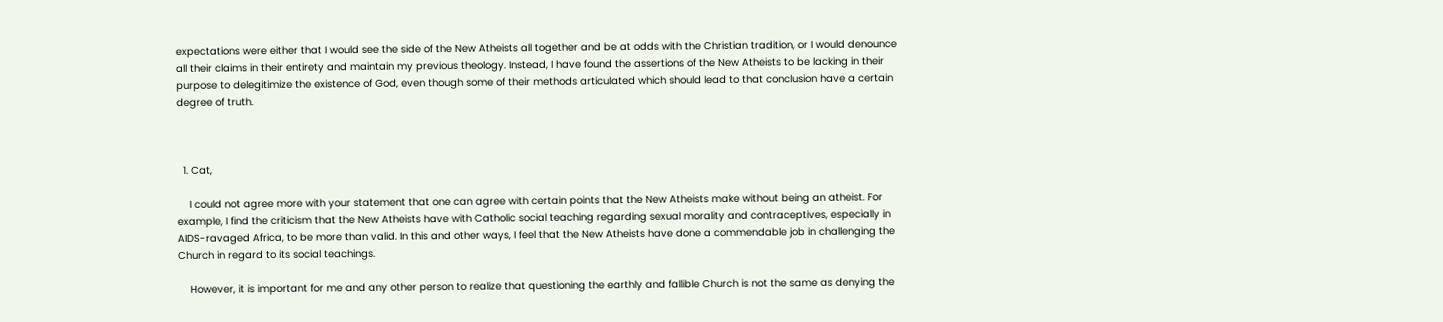expectations were either that I would see the side of the New Atheists all together and be at odds with the Christian tradition, or I would denounce all their claims in their entirety and maintain my previous theology. Instead, I have found the assertions of the New Atheists to be lacking in their purpose to delegitimize the existence of God, even though some of their methods articulated which should lead to that conclusion have a certain degree of truth.



  1. Cat,

    I could not agree more with your statement that one can agree with certain points that the New Atheists make without being an atheist. For example, I find the criticism that the New Atheists have with Catholic social teaching regarding sexual morality and contraceptives, especially in AIDS-ravaged Africa, to be more than valid. In this and other ways, I feel that the New Atheists have done a commendable job in challenging the Church in regard to its social teachings.

    However, it is important for me and any other person to realize that questioning the earthly and fallible Church is not the same as denying the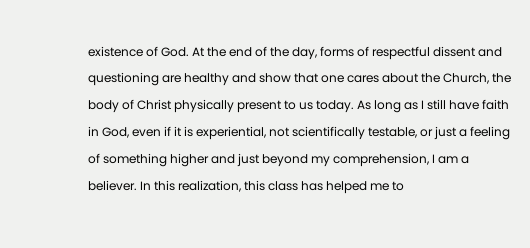existence of God. At the end of the day, forms of respectful dissent and questioning are healthy and show that one cares about the Church, the body of Christ physically present to us today. As long as I still have faith in God, even if it is experiential, not scientifically testable, or just a feeling of something higher and just beyond my comprehension, I am a believer. In this realization, this class has helped me to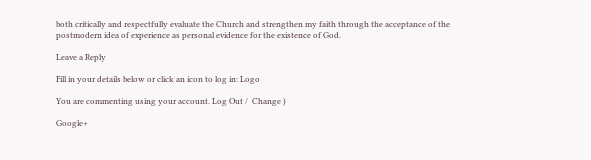both critically and respectfully evaluate the Church and strengthen my faith through the acceptance of the postmodern idea of experience as personal evidence for the existence of God.

Leave a Reply

Fill in your details below or click an icon to log in: Logo

You are commenting using your account. Log Out /  Change )

Google+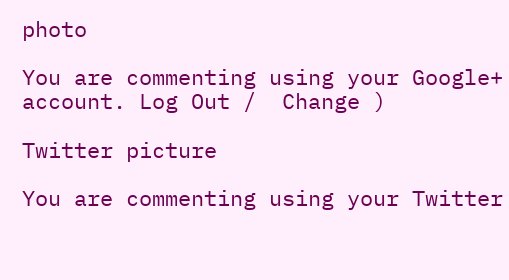photo

You are commenting using your Google+ account. Log Out /  Change )

Twitter picture

You are commenting using your Twitter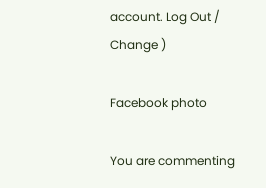account. Log Out /  Change )

Facebook photo

You are commenting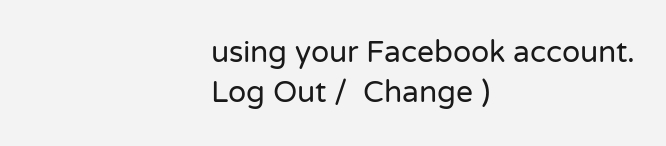using your Facebook account. Log Out /  Change )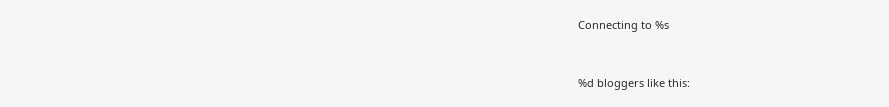Connecting to %s


%d bloggers like this: